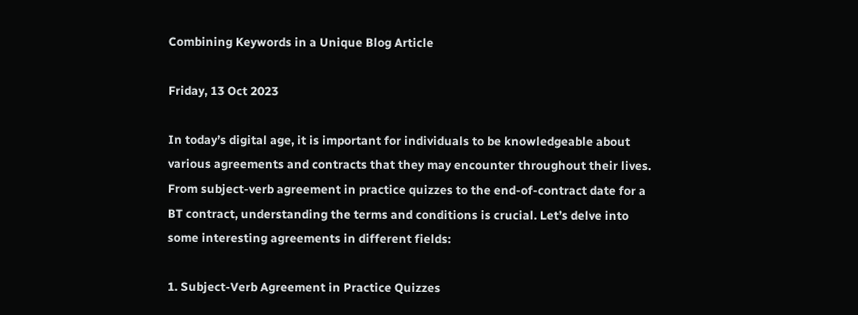Combining Keywords in a Unique Blog Article

Friday, 13 Oct 2023

In today’s digital age, it is important for individuals to be knowledgeable about various agreements and contracts that they may encounter throughout their lives. From subject-verb agreement in practice quizzes to the end-of-contract date for a BT contract, understanding the terms and conditions is crucial. Let’s delve into some interesting agreements in different fields:

1. Subject-Verb Agreement in Practice Quizzes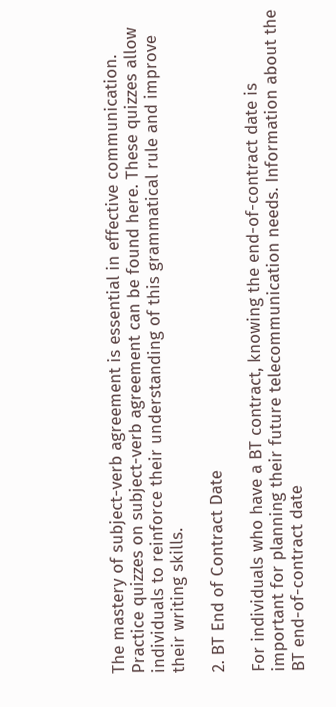The mastery of subject-verb agreement is essential in effective communication. Practice quizzes on subject-verb agreement can be found here. These quizzes allow individuals to reinforce their understanding of this grammatical rule and improve their writing skills.

2. BT End of Contract Date

For individuals who have a BT contract, knowing the end-of-contract date is important for planning their future telecommunication needs. Information about the BT end-of-contract date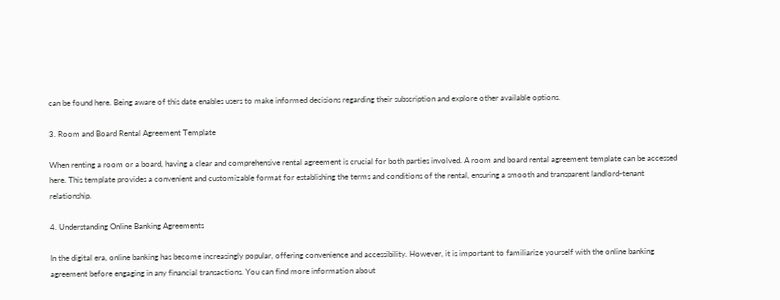can be found here. Being aware of this date enables users to make informed decisions regarding their subscription and explore other available options.

3. Room and Board Rental Agreement Template

When renting a room or a board, having a clear and comprehensive rental agreement is crucial for both parties involved. A room and board rental agreement template can be accessed here. This template provides a convenient and customizable format for establishing the terms and conditions of the rental, ensuring a smooth and transparent landlord-tenant relationship.

4. Understanding Online Banking Agreements

In the digital era, online banking has become increasingly popular, offering convenience and accessibility. However, it is important to familiarize yourself with the online banking agreement before engaging in any financial transactions. You can find more information about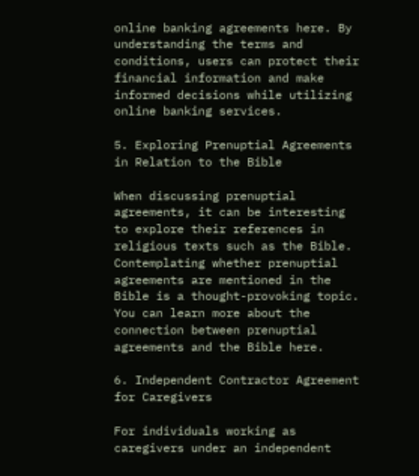online banking agreements here. By understanding the terms and conditions, users can protect their financial information and make informed decisions while utilizing online banking services.

5. Exploring Prenuptial Agreements in Relation to the Bible

When discussing prenuptial agreements, it can be interesting to explore their references in religious texts such as the Bible. Contemplating whether prenuptial agreements are mentioned in the Bible is a thought-provoking topic. You can learn more about the connection between prenuptial agreements and the Bible here.

6. Independent Contractor Agreement for Caregivers

For individuals working as caregivers under an independent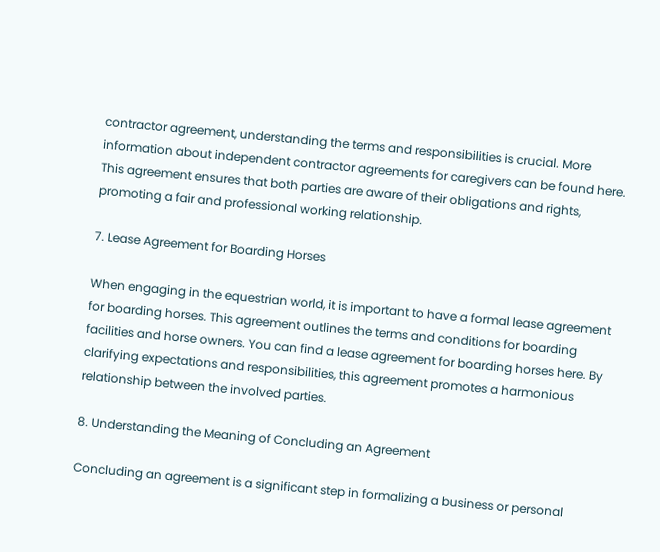contractor agreement, understanding the terms and responsibilities is crucial. More information about independent contractor agreements for caregivers can be found here. This agreement ensures that both parties are aware of their obligations and rights, promoting a fair and professional working relationship.

7. Lease Agreement for Boarding Horses

When engaging in the equestrian world, it is important to have a formal lease agreement for boarding horses. This agreement outlines the terms and conditions for boarding facilities and horse owners. You can find a lease agreement for boarding horses here. By clarifying expectations and responsibilities, this agreement promotes a harmonious relationship between the involved parties.

8. Understanding the Meaning of Concluding an Agreement

Concluding an agreement is a significant step in formalizing a business or personal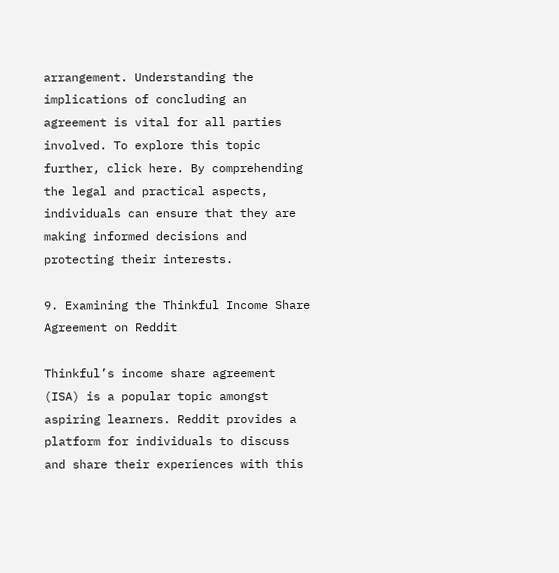arrangement. Understanding the implications of concluding an agreement is vital for all parties involved. To explore this topic further, click here. By comprehending the legal and practical aspects, individuals can ensure that they are making informed decisions and protecting their interests.

9. Examining the Thinkful Income Share Agreement on Reddit

Thinkful’s income share agreement (ISA) is a popular topic amongst aspiring learners. Reddit provides a platform for individuals to discuss and share their experiences with this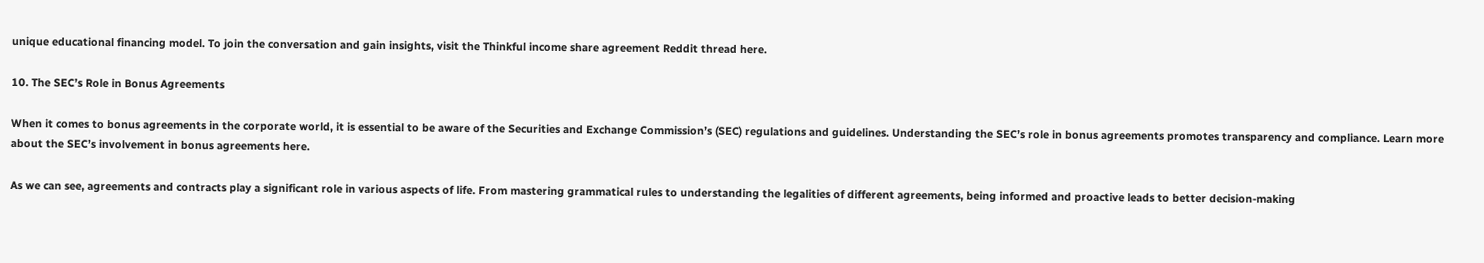unique educational financing model. To join the conversation and gain insights, visit the Thinkful income share agreement Reddit thread here.

10. The SEC’s Role in Bonus Agreements

When it comes to bonus agreements in the corporate world, it is essential to be aware of the Securities and Exchange Commission’s (SEC) regulations and guidelines. Understanding the SEC’s role in bonus agreements promotes transparency and compliance. Learn more about the SEC’s involvement in bonus agreements here.

As we can see, agreements and contracts play a significant role in various aspects of life. From mastering grammatical rules to understanding the legalities of different agreements, being informed and proactive leads to better decision-making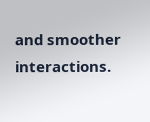and smoother interactions.